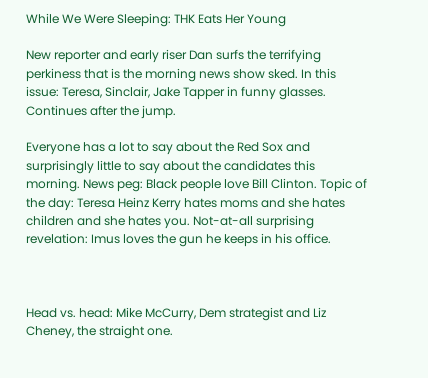While We Were Sleeping: THK Eats Her Young

New reporter and early riser Dan surfs the terrifying perkiness that is the morning news show sked. In this issue: Teresa, Sinclair, Jake Tapper in funny glasses. Continues after the jump.

Everyone has a lot to say about the Red Sox and surprisingly little to say about the candidates this morning. News peg: Black people love Bill Clinton. Topic of the day: Teresa Heinz Kerry hates moms and she hates children and she hates you. Not-at-all surprising revelation: Imus loves the gun he keeps in his office.



Head vs. head: Mike McCurry, Dem strategist and Liz Cheney, the straight one.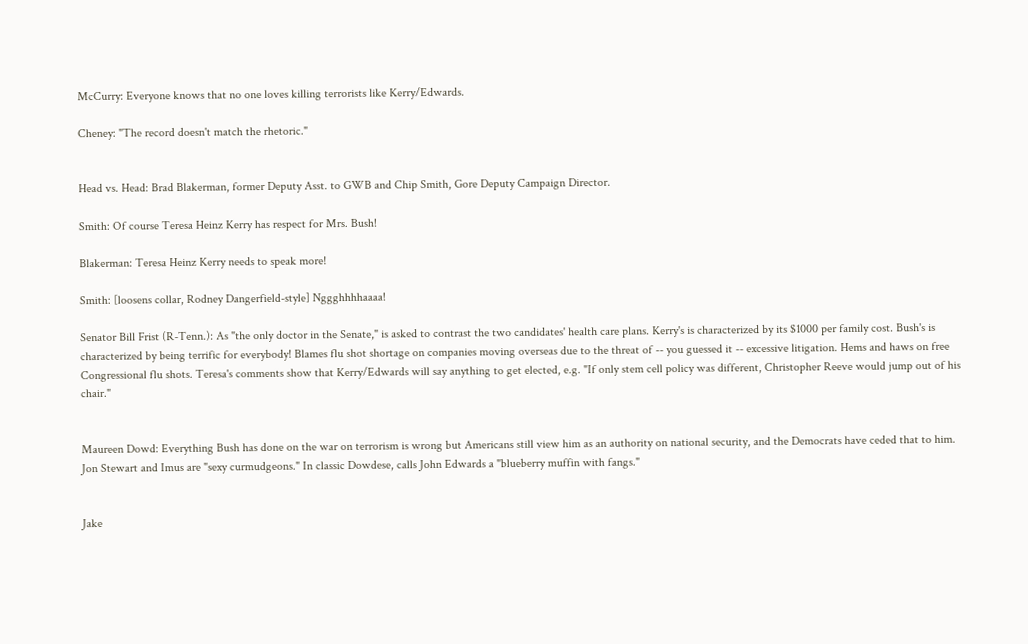McCurry: Everyone knows that no one loves killing terrorists like Kerry/Edwards.

Cheney: "The record doesn't match the rhetoric."


Head vs. Head: Brad Blakerman, former Deputy Asst. to GWB and Chip Smith, Gore Deputy Campaign Director.

Smith: Of course Teresa Heinz Kerry has respect for Mrs. Bush!

Blakerman: Teresa Heinz Kerry needs to speak more!

Smith: [loosens collar, Rodney Dangerfield-style] Nggghhhhaaaa!

Senator Bill Frist (R-Tenn.): As "the only doctor in the Senate," is asked to contrast the two candidates' health care plans. Kerry's is characterized by its $1000 per family cost. Bush's is characterized by being terrific for everybody! Blames flu shot shortage on companies moving overseas due to the threat of -- you guessed it -- excessive litigation. Hems and haws on free Congressional flu shots. Teresa's comments show that Kerry/Edwards will say anything to get elected, e.g. "If only stem cell policy was different, Christopher Reeve would jump out of his chair."


Maureen Dowd: Everything Bush has done on the war on terrorism is wrong but Americans still view him as an authority on national security, and the Democrats have ceded that to him. Jon Stewart and Imus are "sexy curmudgeons." In classic Dowdese, calls John Edwards a "blueberry muffin with fangs."


Jake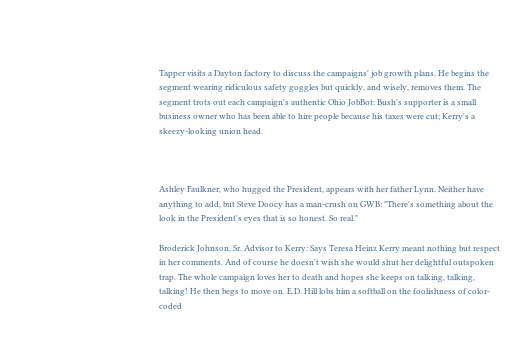Tapper visits a Dayton factory to discuss the campaigns' job growth plans. He begins the segment wearing ridiculous safety goggles but quickly, and wisely, removes them. The segment trots out each campaign's authentic Ohio JobBot: Bush's supporter is a small business owner who has been able to hire people because his taxes were cut; Kerry's a skeezy-looking union head.



Ashley Faulkner, who hugged the President, appears with her father Lynn. Neither have anything to add, but Steve Doocy has a man-crush on GWB: "There's something about the look in the President's eyes that is so honest. So real."

Broderick Johnson, Sr. Advisor to Kerry: Says Teresa Heinz Kerry meant nothing but respect in her comments. And of course he doesn't wish she would shut her delightful outspoken trap. The whole campaign loves her to death and hopes she keeps on talking, talking, talking! He then begs to move on. E.D. Hill lobs him a softball on the foolishness of color-coded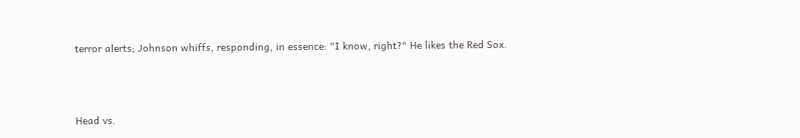terror alerts; Johnson whiffs, responding, in essence: "I know, right?" He likes the Red Sox.



Head vs.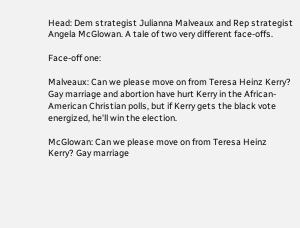Head: Dem strategist Julianna Malveaux and Rep strategist Angela McGlowan. A tale of two very different face-offs.

Face-off one:

Malveaux: Can we please move on from Teresa Heinz Kerry? Gay marriage and abortion have hurt Kerry in the African-American Christian polls, but if Kerry gets the black vote energized, he'll win the election.

McGlowan: Can we please move on from Teresa Heinz Kerry? Gay marriage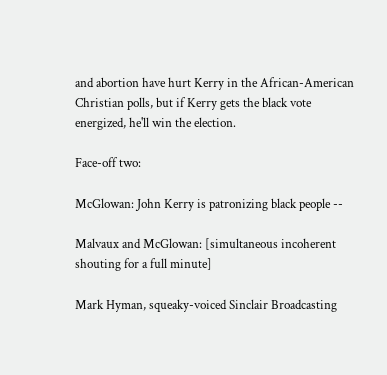and abortion have hurt Kerry in the African-American Christian polls, but if Kerry gets the black vote energized, he'll win the election.

Face-off two:

McGlowan: John Kerry is patronizing black people --

Malvaux and McGlowan: [simultaneous incoherent shouting for a full minute]

Mark Hyman, squeaky-voiced Sinclair Broadcasting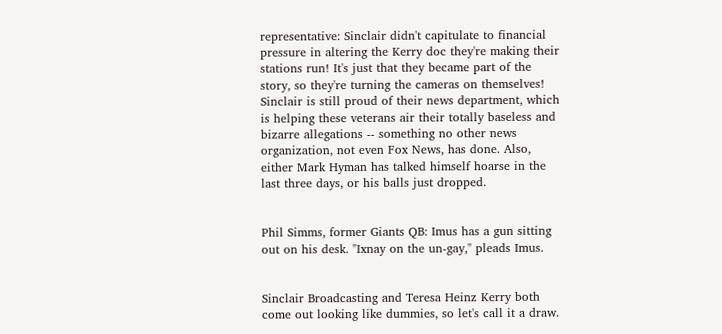representative: Sinclair didn't capitulate to financial pressure in altering the Kerry doc they're making their stations run! It's just that they became part of the story, so they're turning the cameras on themselves! Sinclair is still proud of their news department, which is helping these veterans air their totally baseless and bizarre allegations -- something no other news organization, not even Fox News, has done. Also, either Mark Hyman has talked himself hoarse in the last three days, or his balls just dropped.


Phil Simms, former Giants QB: Imus has a gun sitting out on his desk. "Ixnay on the un-gay," pleads Imus.


Sinclair Broadcasting and Teresa Heinz Kerry both come out looking like dummies, so let's call it a draw.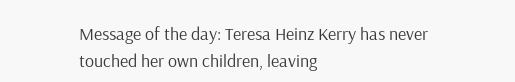Message of the day: Teresa Heinz Kerry has never touched her own children, leaving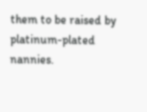them to be raised by platinum-plated nannies.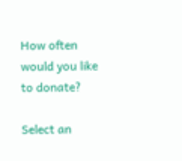How often would you like to donate?

Select an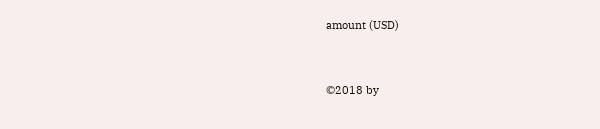amount (USD)


©2018 by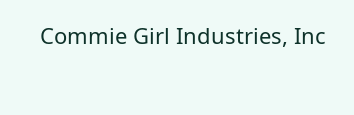Commie Girl Industries, Inc